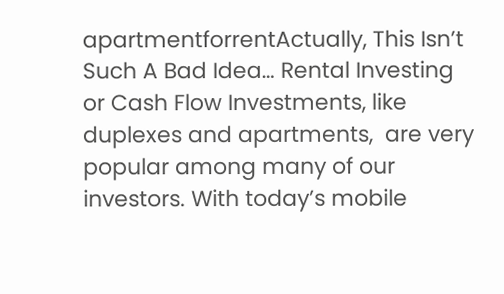apartmentforrentActually, This Isn’t Such A Bad Idea… Rental Investing or Cash Flow Investments, like duplexes and apartments,  are very popular among many of our investors. With today’s mobile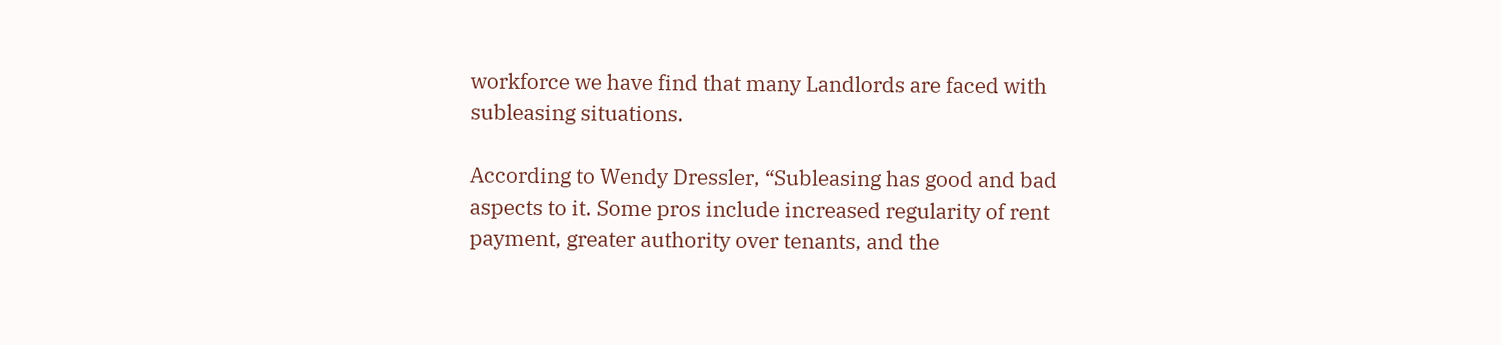workforce we have find that many Landlords are faced with subleasing situations.

According to Wendy Dressler, “Subleasing has good and bad aspects to it. Some pros include increased regularity of rent payment, greater authority over tenants, and the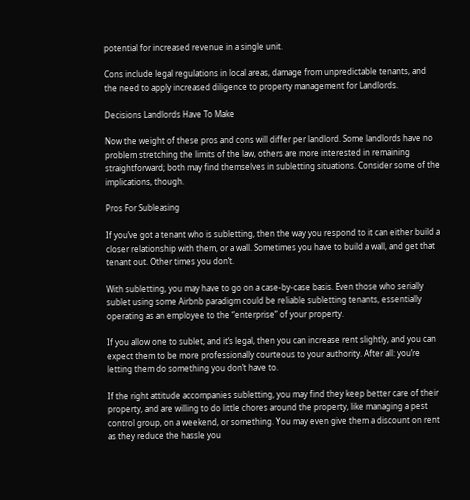potential for increased revenue in a single unit.

Cons include legal regulations in local areas, damage from unpredictable tenants, and the need to apply increased diligence to property management for Landlords.

Decisions Landlords Have To Make

Now the weight of these pros and cons will differ per landlord. Some landlords have no problem stretching the limits of the law, others are more interested in remaining straightforward; both may find themselves in subletting situations. Consider some of the implications, though.

Pros For Subleasing

If you’ve got a tenant who is subletting, then the way you respond to it can either build a closer relationship with them, or a wall. Sometimes you have to build a wall, and get that tenant out. Other times you don’t.

With subletting, you may have to go on a case-by-case basis. Even those who serially sublet using some Airbnb paradigm could be reliable subletting tenants, essentially operating as an employee to the “enterprise” of your property.

If you allow one to sublet, and it’s legal, then you can increase rent slightly, and you can expect them to be more professionally courteous to your authority. After all: you’re letting them do something you don’t have to.

If the right attitude accompanies subletting, you may find they keep better care of their property, and are willing to do little chores around the property, like managing a pest control group, on a weekend, or something. You may even give them a discount on rent as they reduce the hassle you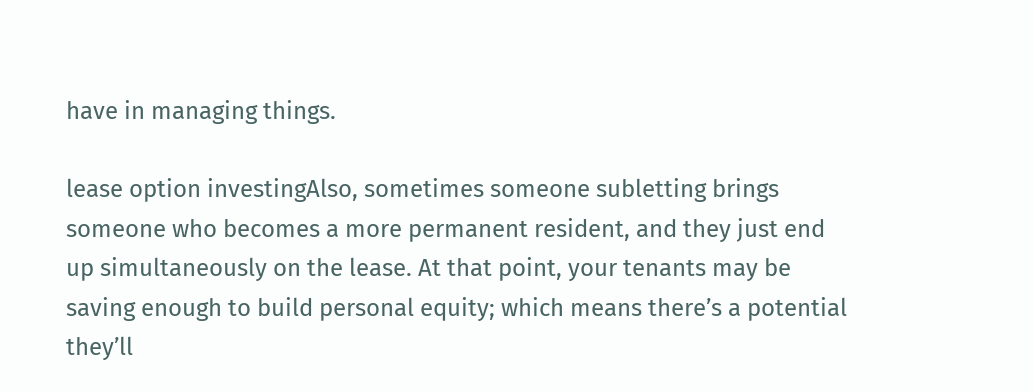have in managing things.

lease option investingAlso, sometimes someone subletting brings someone who becomes a more permanent resident, and they just end up simultaneously on the lease. At that point, your tenants may be saving enough to build personal equity; which means there’s a potential they’ll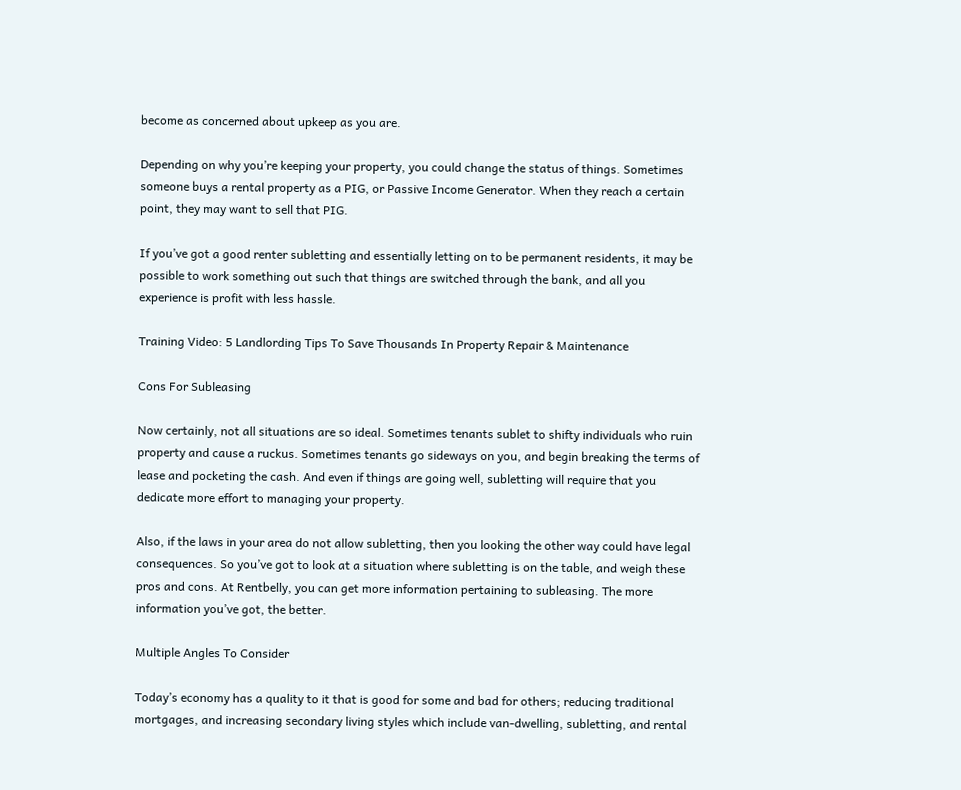become as concerned about upkeep as you are.

Depending on why you’re keeping your property, you could change the status of things. Sometimes someone buys a rental property as a PIG, or Passive Income Generator. When they reach a certain point, they may want to sell that PIG.

If you’ve got a good renter subletting and essentially letting on to be permanent residents, it may be possible to work something out such that things are switched through the bank, and all you experience is profit with less hassle.

Training Video: 5 Landlording Tips To Save Thousands In Property Repair & Maintenance

Cons For Subleasing

Now certainly, not all situations are so ideal. Sometimes tenants sublet to shifty individuals who ruin property and cause a ruckus. Sometimes tenants go sideways on you, and begin breaking the terms of lease and pocketing the cash. And even if things are going well, subletting will require that you dedicate more effort to managing your property.

Also, if the laws in your area do not allow subletting, then you looking the other way could have legal consequences. So you’ve got to look at a situation where subletting is on the table, and weigh these pros and cons. At Rentbelly, you can get more information pertaining to subleasing. The more information you’ve got, the better.

Multiple Angles To Consider

Today’s economy has a quality to it that is good for some and bad for others; reducing traditional mortgages, and increasing secondary living styles which include van-dwelling, subletting, and rental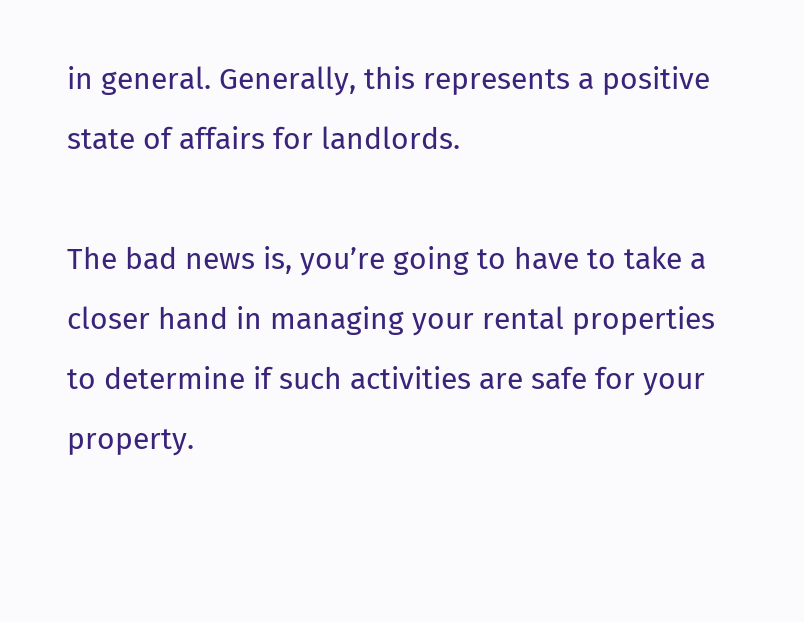in general. Generally, this represents a positive state of affairs for landlords.

The bad news is, you’re going to have to take a closer hand in managing your rental properties to determine if such activities are safe for your property.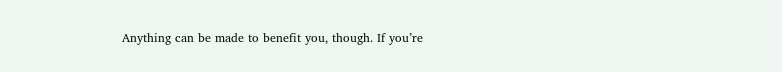Anything can be made to benefit you, though. If you’re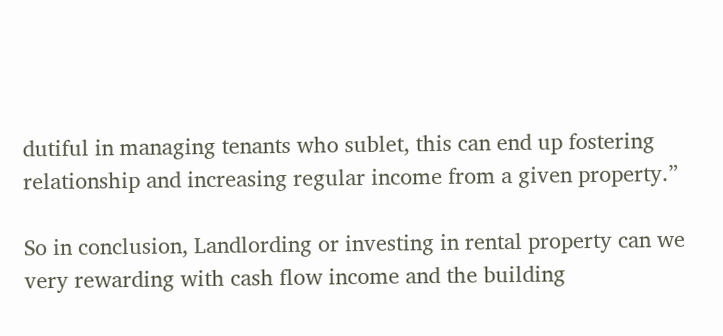dutiful in managing tenants who sublet, this can end up fostering relationship and increasing regular income from a given property.”

So in conclusion, Landlording or investing in rental property can we very rewarding with cash flow income and the building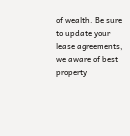of wealth. Be sure to update your lease agreements, we aware of best property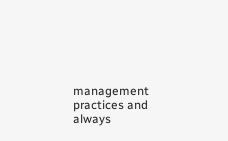management practices and always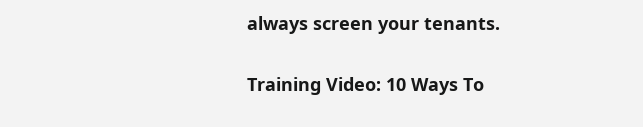always screen your tenants.

Training Video: 10 Ways To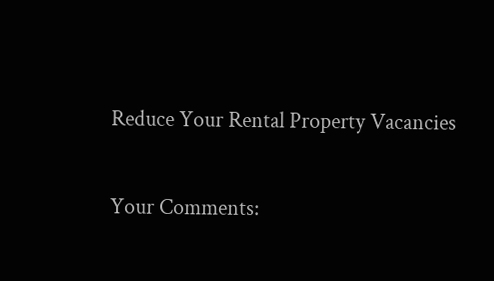Reduce Your Rental Property Vacancies

Your Comments: